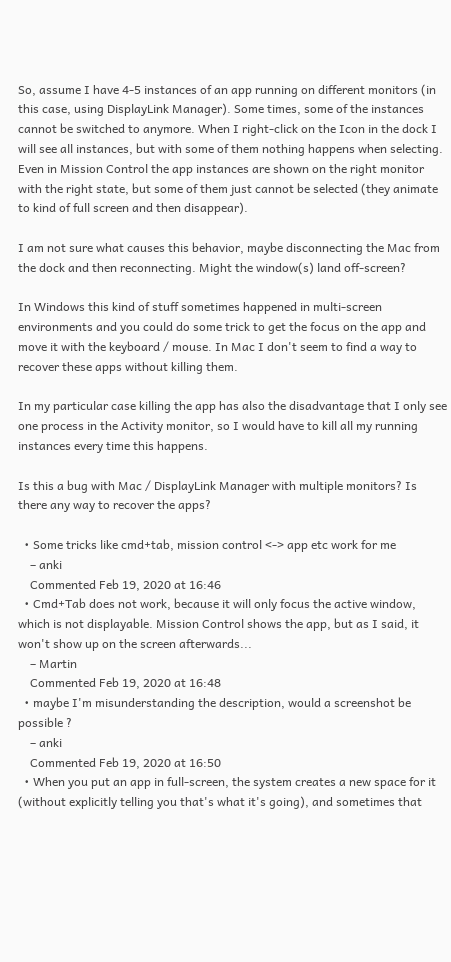So, assume I have 4-5 instances of an app running on different monitors (in this case, using DisplayLink Manager). Some times, some of the instances cannot be switched to anymore. When I right-click on the Icon in the dock I will see all instances, but with some of them nothing happens when selecting. Even in Mission Control the app instances are shown on the right monitor with the right state, but some of them just cannot be selected (they animate to kind of full screen and then disappear).

I am not sure what causes this behavior, maybe disconnecting the Mac from the dock and then reconnecting. Might the window(s) land off-screen?

In Windows this kind of stuff sometimes happened in multi-screen environments and you could do some trick to get the focus on the app and move it with the keyboard / mouse. In Mac I don't seem to find a way to recover these apps without killing them.

In my particular case killing the app has also the disadvantage that I only see one process in the Activity monitor, so I would have to kill all my running instances every time this happens.

Is this a bug with Mac / DisplayLink Manager with multiple monitors? Is there any way to recover the apps?

  • Some tricks like cmd+tab, mission control <-> app etc work for me
    – anki
    Commented Feb 19, 2020 at 16:46
  • Cmd+Tab does not work, because it will only focus the active window, which is not displayable. Mission Control shows the app, but as I said, it won't show up on the screen afterwards...
    – Martin
    Commented Feb 19, 2020 at 16:48
  • maybe I'm misunderstanding the description, would a screenshot be possible ?
    – anki
    Commented Feb 19, 2020 at 16:50
  • When you put an app in full-screen, the system creates a new space for it (without explicitly telling you that's what it's going), and sometimes that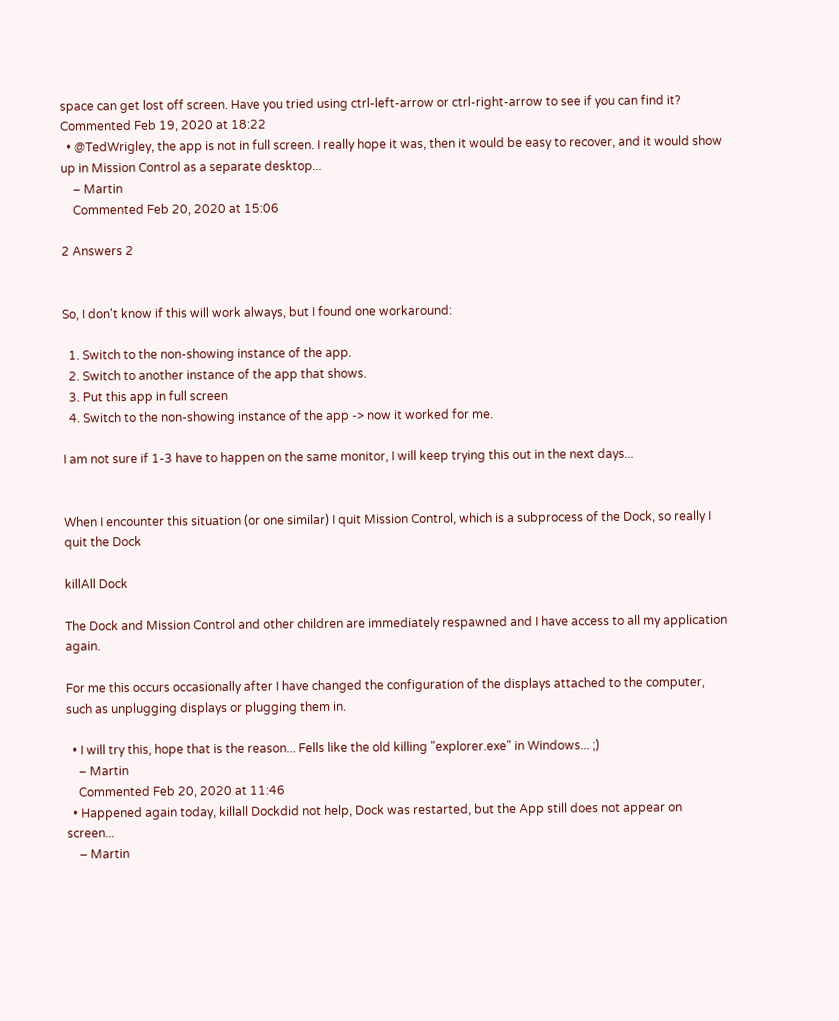space can get lost off screen. Have you tried using ctrl-left-arrow or ctrl-right-arrow to see if you can find it? Commented Feb 19, 2020 at 18:22
  • @TedWrigley, the app is not in full screen. I really hope it was, then it would be easy to recover, and it would show up in Mission Control as a separate desktop...
    – Martin
    Commented Feb 20, 2020 at 15:06

2 Answers 2


So, I don't know if this will work always, but I found one workaround:

  1. Switch to the non-showing instance of the app.
  2. Switch to another instance of the app that shows.
  3. Put this app in full screen
  4. Switch to the non-showing instance of the app -> now it worked for me.

I am not sure if 1-3 have to happen on the same monitor, I will keep trying this out in the next days...


When I encounter this situation (or one similar) I quit Mission Control, which is a subprocess of the Dock, so really I quit the Dock

killAll Dock

The Dock and Mission Control and other children are immediately respawned and I have access to all my application again.

For me this occurs occasionally after I have changed the configuration of the displays attached to the computer, such as unplugging displays or plugging them in.

  • I will try this, hope that is the reason... Fells like the old killing "explorer.exe" in Windows... ;)
    – Martin
    Commented Feb 20, 2020 at 11:46
  • Happened again today, killall Dockdid not help, Dock was restarted, but the App still does not appear on screen...
    – Martin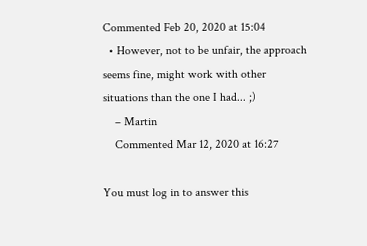Commented Feb 20, 2020 at 15:04
  • However, not to be unfair, the approach seems fine, might work with other situations than the one I had... ;)
    – Martin
    Commented Mar 12, 2020 at 16:27

You must log in to answer this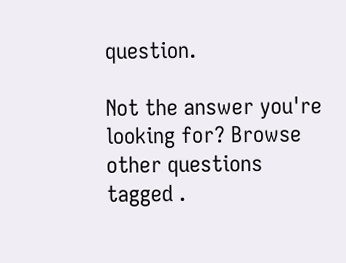question.

Not the answer you're looking for? Browse other questions tagged .